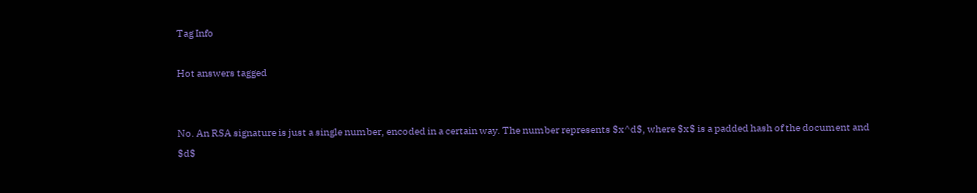Tag Info

Hot answers tagged


No. An RSA signature is just a single number, encoded in a certain way. The number represents $x^d$, where $x$ is a padded hash of the document and $d$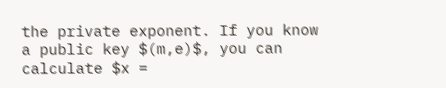the private exponent. If you know a public key $(m,e)$, you can calculate $x =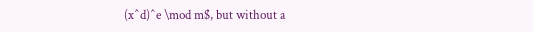(x^d)^e \mod m$, but without a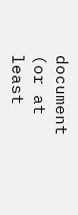document (or at least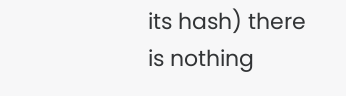its hash) there is nothing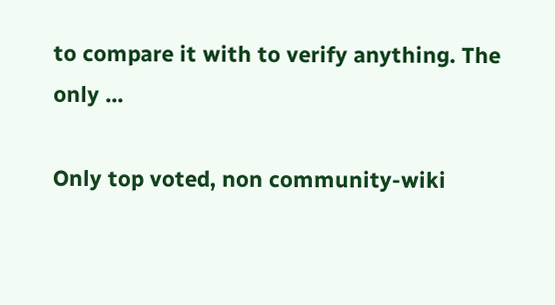to compare it with to verify anything. The only ...

Only top voted, non community-wiki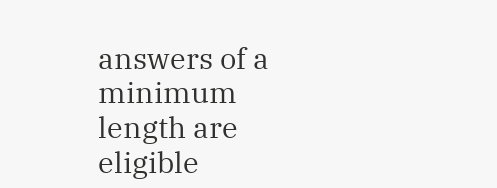answers of a minimum length are eligible